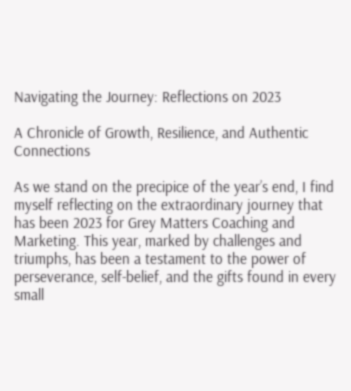Navigating the Journey: Reflections on 2023

A Chronicle of Growth, Resilience, and Authentic Connections

As we stand on the precipice of the year’s end, I find myself reflecting on the extraordinary journey that has been 2023 for Grey Matters Coaching and Marketing. This year, marked by challenges and triumphs, has been a testament to the power of perseverance, self-belief, and the gifts found in every small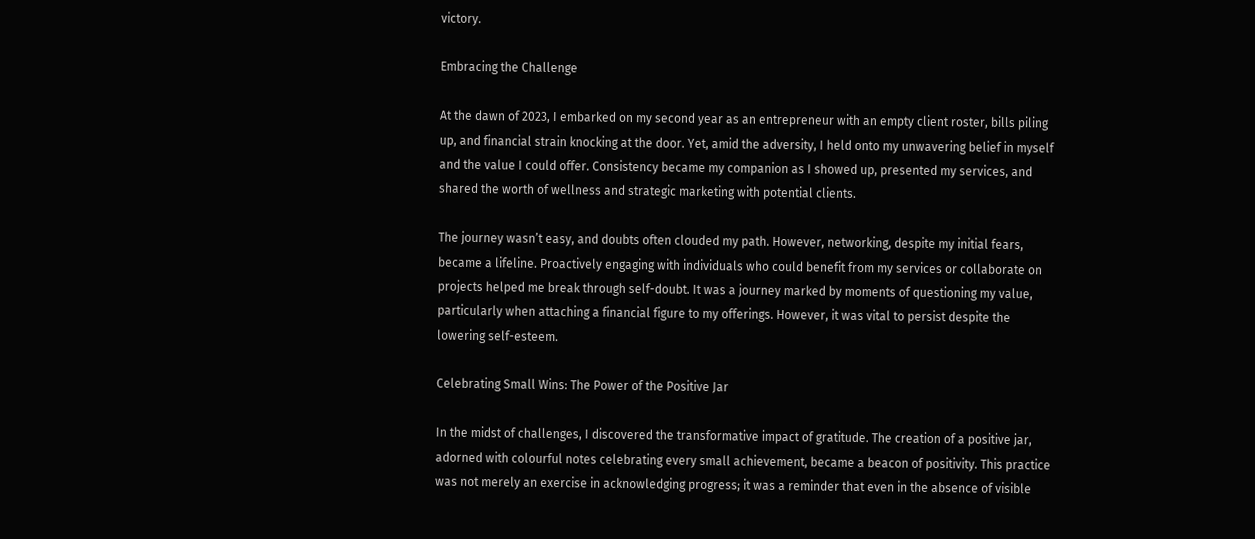victory.

Embracing the Challenge

At the dawn of 2023, I embarked on my second year as an entrepreneur with an empty client roster, bills piling up, and financial strain knocking at the door. Yet, amid the adversity, I held onto my unwavering belief in myself and the value I could offer. Consistency became my companion as I showed up, presented my services, and shared the worth of wellness and strategic marketing with potential clients.

The journey wasn’t easy, and doubts often clouded my path. However, networking, despite my initial fears, became a lifeline. Proactively engaging with individuals who could benefit from my services or collaborate on projects helped me break through self-doubt. It was a journey marked by moments of questioning my value, particularly when attaching a financial figure to my offerings. However, it was vital to persist despite the lowering self-esteem.

Celebrating Small Wins: The Power of the Positive Jar

In the midst of challenges, I discovered the transformative impact of gratitude. The creation of a positive jar, adorned with colourful notes celebrating every small achievement, became a beacon of positivity. This practice was not merely an exercise in acknowledging progress; it was a reminder that even in the absence of visible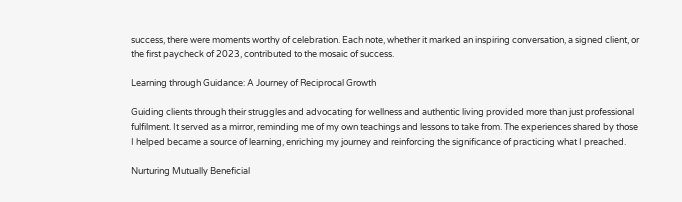success, there were moments worthy of celebration. Each note, whether it marked an inspiring conversation, a signed client, or the first paycheck of 2023, contributed to the mosaic of success.

Learning through Guidance: A Journey of Reciprocal Growth

Guiding clients through their struggles and advocating for wellness and authentic living provided more than just professional fulfilment. It served as a mirror, reminding me of my own teachings and lessons to take from. The experiences shared by those I helped became a source of learning, enriching my journey and reinforcing the significance of practicing what I preached.

Nurturing Mutually Beneficial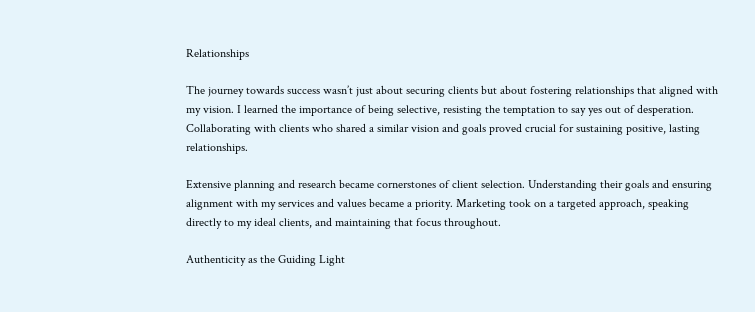Relationships

The journey towards success wasn’t just about securing clients but about fostering relationships that aligned with my vision. I learned the importance of being selective, resisting the temptation to say yes out of desperation. Collaborating with clients who shared a similar vision and goals proved crucial for sustaining positive, lasting relationships.

Extensive planning and research became cornerstones of client selection. Understanding their goals and ensuring alignment with my services and values became a priority. Marketing took on a targeted approach, speaking directly to my ideal clients, and maintaining that focus throughout.

Authenticity as the Guiding Light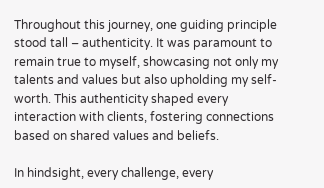Throughout this journey, one guiding principle stood tall – authenticity. It was paramount to remain true to myself, showcasing not only my talents and values but also upholding my self-worth. This authenticity shaped every interaction with clients, fostering connections based on shared values and beliefs.

In hindsight, every challenge, every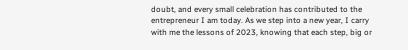doubt, and every small celebration has contributed to the entrepreneur I am today. As we step into a new year, I carry with me the lessons of 2023, knowing that each step, big or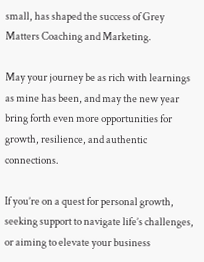small, has shaped the success of Grey Matters Coaching and Marketing.

May your journey be as rich with learnings as mine has been, and may the new year bring forth even more opportunities for growth, resilience, and authentic connections.

If you’re on a quest for personal growth, seeking support to navigate life’s challenges, or aiming to elevate your business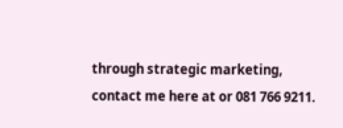through strategic marketing, contact me here at or 081 766 9211.